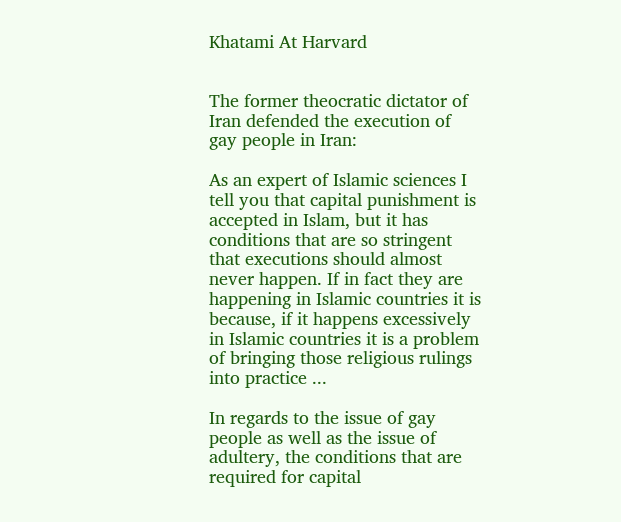Khatami At Harvard


The former theocratic dictator of Iran defended the execution of gay people in Iran:

As an expert of Islamic sciences I tell you that capital punishment is accepted in Islam, but it has conditions that are so stringent that executions should almost never happen. If in fact they are happening in Islamic countries it is because, if it happens excessively in Islamic countries it is a problem of bringing those religious rulings into practice ...

In regards to the issue of gay people as well as the issue of adultery, the conditions that are required for capital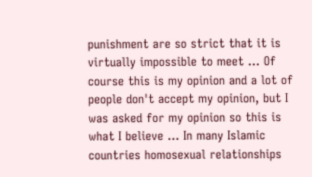punishment are so strict that it is virtually impossible to meet ... Of course this is my opinion and a lot of people don't accept my opinion, but I was asked for my opinion so this is what I believe ... In many Islamic countries homosexual relationships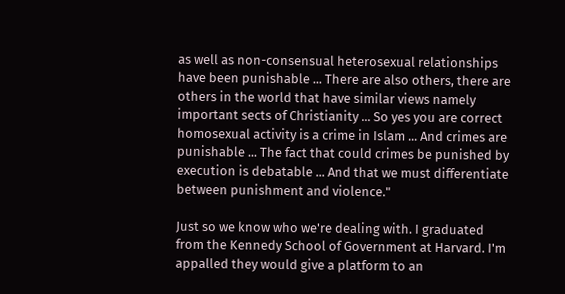as well as non-consensual heterosexual relationships have been punishable ... There are also others, there are others in the world that have similar views namely important sects of Christianity ... So yes you are correct homosexual activity is a crime in Islam ... And crimes are punishable ... The fact that could crimes be punished by execution is debatable ... And that we must differentiate between punishment and violence."

Just so we know who we're dealing with. I graduated from the Kennedy School of Government at Harvard. I'm appalled they would give a platform to an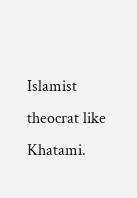Islamist theocrat like Khatami.